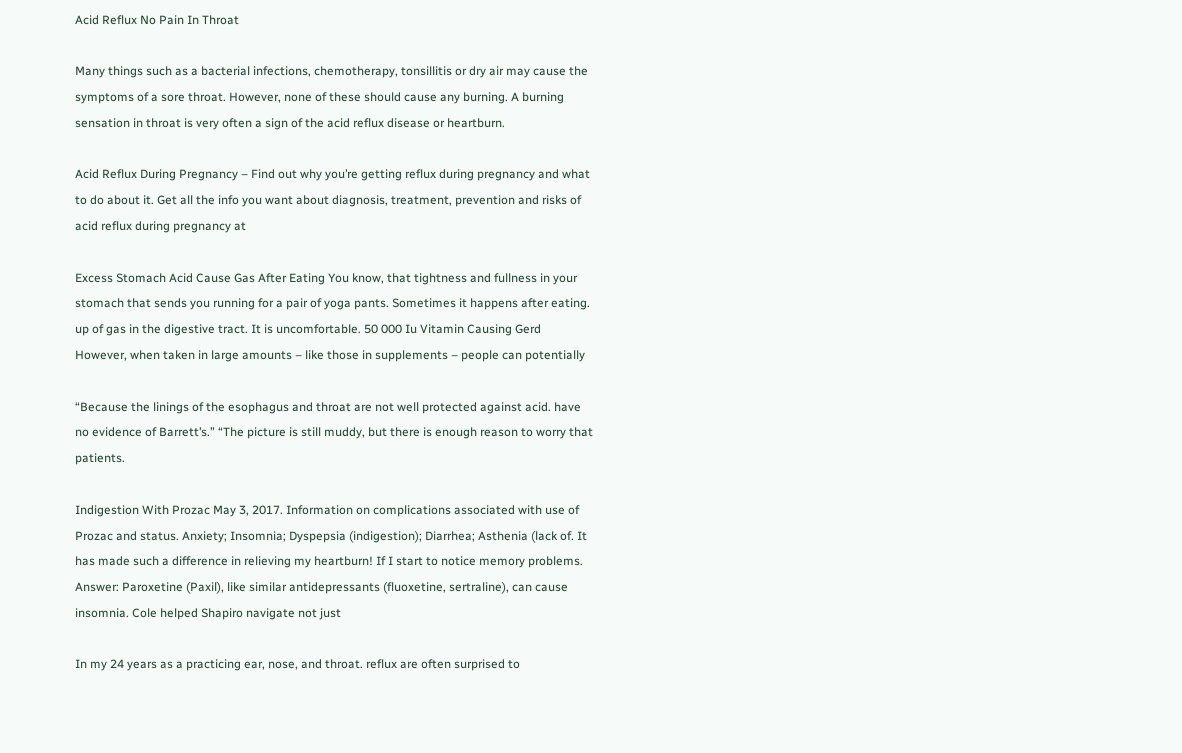Acid Reflux No Pain In Throat

Many things such as a bacterial infections, chemotherapy, tonsillitis or dry air may cause the symptoms of a sore throat. However, none of these should cause any burning. A burning sensation in throat is very often a sign of the acid reflux disease or heartburn.

Acid Reflux During Pregnancy – Find out why you’re getting reflux during pregnancy and what to do about it. Get all the info you want about diagnosis, treatment, prevention and risks of acid reflux during pregnancy at

Excess Stomach Acid Cause Gas After Eating You know, that tightness and fullness in your stomach that sends you running for a pair of yoga pants. Sometimes it happens after eating. up of gas in the digestive tract. It is uncomfortable. 50 000 Iu Vitamin Causing Gerd However, when taken in large amounts – like those in supplements – people can potentially

“Because the linings of the esophagus and throat are not well protected against acid. have no evidence of Barrett’s.” “The picture is still muddy, but there is enough reason to worry that patients.

Indigestion With Prozac May 3, 2017. Information on complications associated with use of Prozac and status. Anxiety; Insomnia; Dyspepsia (indigestion); Diarrhea; Asthenia (lack of. It has made such a difference in relieving my heartburn! If I start to notice memory problems. Answer: Paroxetine (Paxil), like similar antidepressants (fluoxetine, sertraline), can cause insomnia. Cole helped Shapiro navigate not just

In my 24 years as a practicing ear, nose, and throat. reflux are often surprised to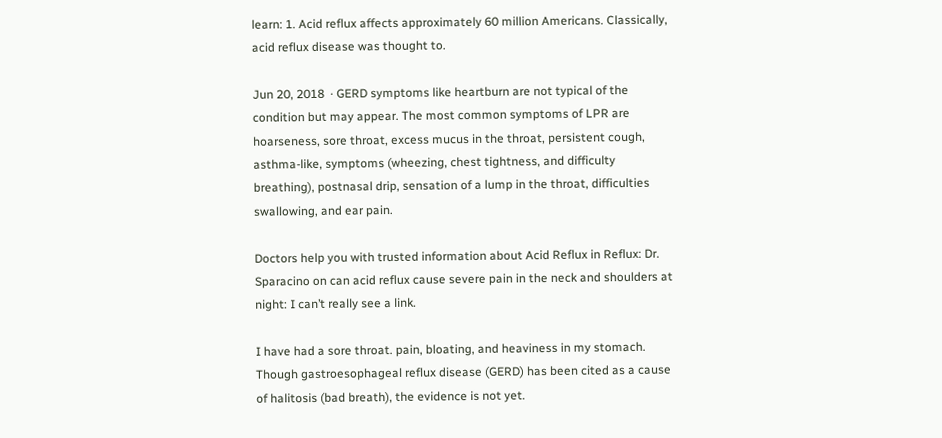learn: 1. Acid reflux affects approximately 60 million Americans. Classically, acid reflux disease was thought to.

Jun 20, 2018  · GERD symptoms like heartburn are not typical of the condition but may appear. The most common symptoms of LPR are hoarseness, sore throat, excess mucus in the throat, persistent cough, asthma-like, symptoms (wheezing, chest tightness, and difficulty breathing), postnasal drip, sensation of a lump in the throat, difficulties swallowing, and ear pain.

Doctors help you with trusted information about Acid Reflux in Reflux: Dr. Sparacino on can acid reflux cause severe pain in the neck and shoulders at night: I can’t really see a link.

I have had a sore throat. pain, bloating, and heaviness in my stomach. Though gastroesophageal reflux disease (GERD) has been cited as a cause of halitosis (bad breath), the evidence is not yet.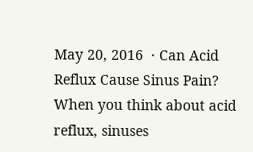May 20, 2016  · Can Acid Reflux Cause Sinus Pain? When you think about acid reflux, sinuses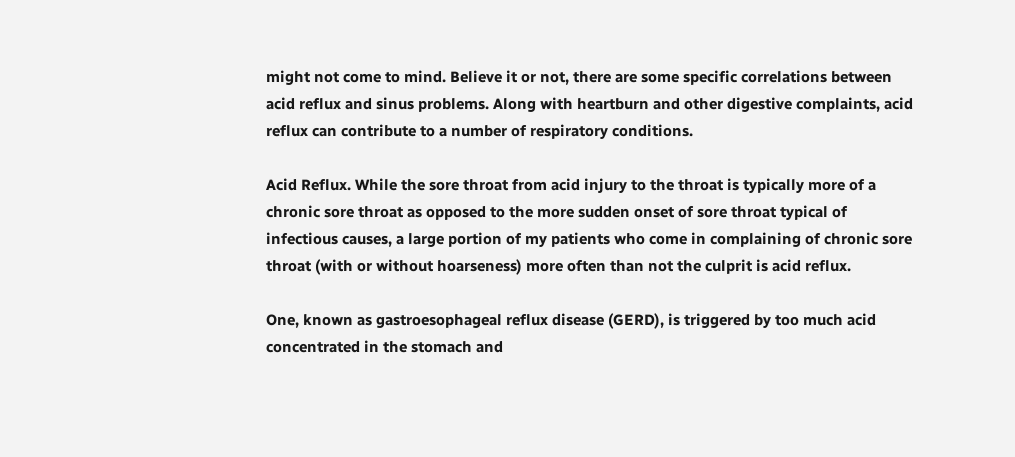might not come to mind. Believe it or not, there are some specific correlations between acid reflux and sinus problems. Along with heartburn and other digestive complaints, acid reflux can contribute to a number of respiratory conditions.

Acid Reflux. While the sore throat from acid injury to the throat is typically more of a chronic sore throat as opposed to the more sudden onset of sore throat typical of infectious causes, a large portion of my patients who come in complaining of chronic sore throat (with or without hoarseness) more often than not the culprit is acid reflux.

One, known as gastroesophageal reflux disease (GERD), is triggered by too much acid concentrated in the stomach and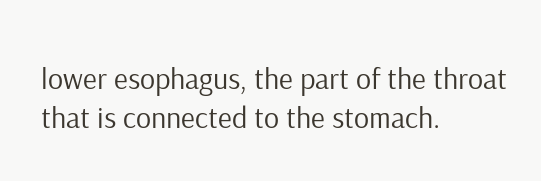lower esophagus, the part of the throat that is connected to the stomach.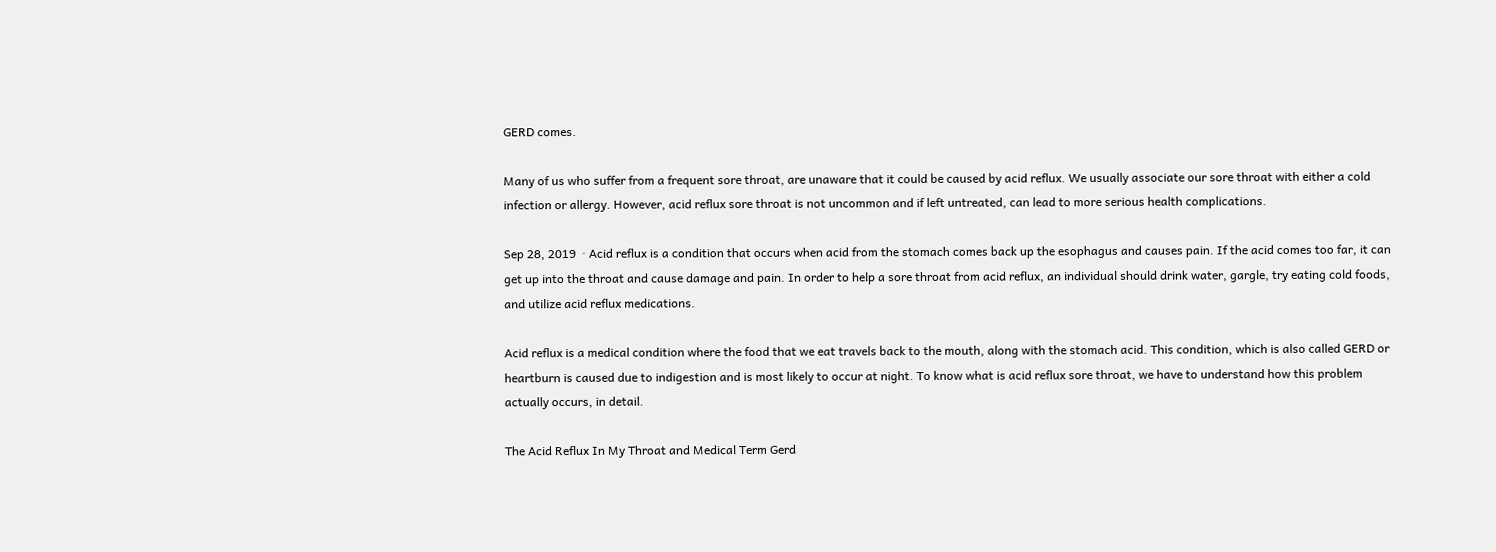GERD comes.

Many of us who suffer from a frequent sore throat, are unaware that it could be caused by acid reflux. We usually associate our sore throat with either a cold infection or allergy. However, acid reflux sore throat is not uncommon and if left untreated, can lead to more serious health complications.

Sep 28, 2019  · Acid reflux is a condition that occurs when acid from the stomach comes back up the esophagus and causes pain. If the acid comes too far, it can get up into the throat and cause damage and pain. In order to help a sore throat from acid reflux, an individual should drink water, gargle, try eating cold foods, and utilize acid reflux medications.

Acid reflux is a medical condition where the food that we eat travels back to the mouth, along with the stomach acid. This condition, which is also called GERD or heartburn is caused due to indigestion and is most likely to occur at night. To know what is acid reflux sore throat, we have to understand how this problem actually occurs, in detail.

The Acid Reflux In My Throat and Medical Term Gerd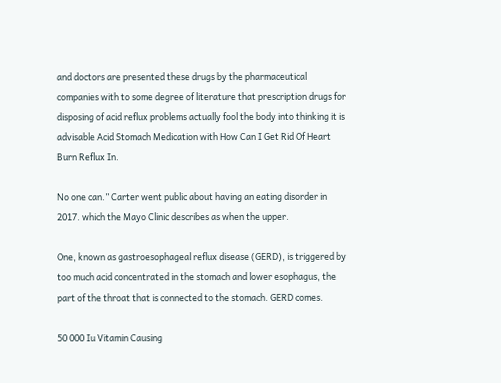and doctors are presented these drugs by the pharmaceutical companies with to some degree of literature that prescription drugs for disposing of acid reflux problems actually fool the body into thinking it is advisable Acid Stomach Medication with How Can I Get Rid Of Heart Burn Reflux In.

No one can.” Carter went public about having an eating disorder in 2017. which the Mayo Clinic describes as when the upper.

One, known as gastroesophageal reflux disease (GERD), is triggered by too much acid concentrated in the stomach and lower esophagus, the part of the throat that is connected to the stomach. GERD comes.

50 000 Iu Vitamin Causing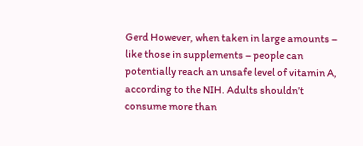Gerd However, when taken in large amounts – like those in supplements – people can potentially reach an unsafe level of vitamin A, according to the NIH. Adults shouldn’t consume more than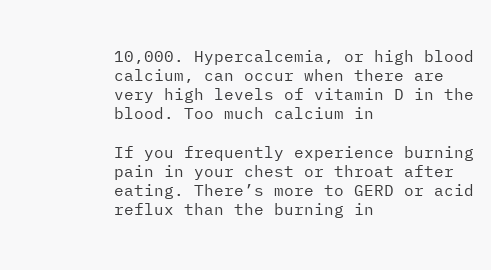10,000. Hypercalcemia, or high blood calcium, can occur when there are very high levels of vitamin D in the blood. Too much calcium in

If you frequently experience burning pain in your chest or throat after eating. There’s more to GERD or acid reflux than the burning in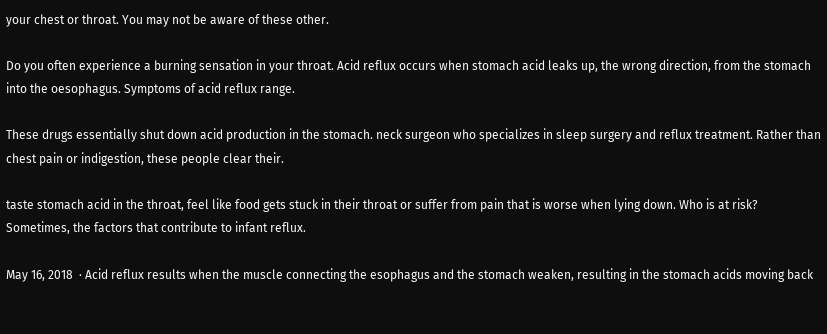your chest or throat. You may not be aware of these other.

Do you often experience a burning sensation in your throat. Acid reflux occurs when stomach acid leaks up, the wrong direction, from the stomach into the oesophagus. Symptoms of acid reflux range.

These drugs essentially shut down acid production in the stomach. neck surgeon who specializes in sleep surgery and reflux treatment. Rather than chest pain or indigestion, these people clear their.

taste stomach acid in the throat, feel like food gets stuck in their throat or suffer from pain that is worse when lying down. Who is at risk? Sometimes, the factors that contribute to infant reflux.

May 16, 2018  · Acid reflux results when the muscle connecting the esophagus and the stomach weaken, resulting in the stomach acids moving back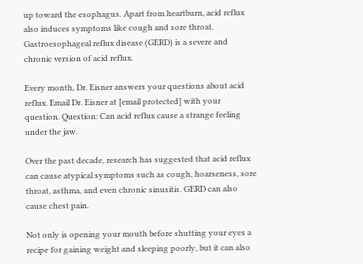up toward the esophagus. Apart from heartburn, acid reflux also induces symptoms like cough and sore throat. Gastroesophageal reflux disease (GERD) is a severe and chronic version of acid reflux.

Every month, Dr. Eisner answers your questions about acid reflux. Email Dr. Eisner at [email protected] with your question. Question: Can acid reflux cause a strange feeling under the jaw.

Over the past decade, research has suggested that acid reflux can cause atypical symptoms such as cough, hoarseness, sore throat, asthma, and even chronic sinusitis. GERD can also cause chest pain.

Not only is opening your mouth before shutting your eyes a recipe for gaining weight and sleeping poorly, but it can also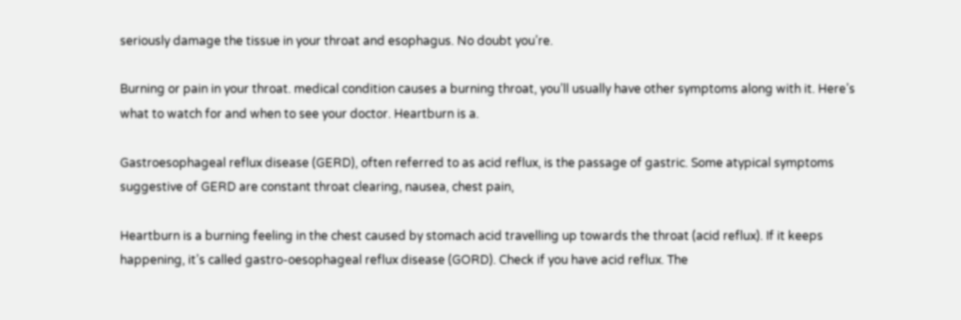seriously damage the tissue in your throat and esophagus. No doubt you’re.

Burning or pain in your throat. medical condition causes a burning throat, you’ll usually have other symptoms along with it. Here’s what to watch for and when to see your doctor. Heartburn is a.

Gastroesophageal reflux disease (GERD), often referred to as acid reflux, is the passage of gastric. Some atypical symptoms suggestive of GERD are constant throat clearing, nausea, chest pain,

Heartburn is a burning feeling in the chest caused by stomach acid travelling up towards the throat (acid reflux). If it keeps happening, it’s called gastro-oesophageal reflux disease (GORD). Check if you have acid reflux. The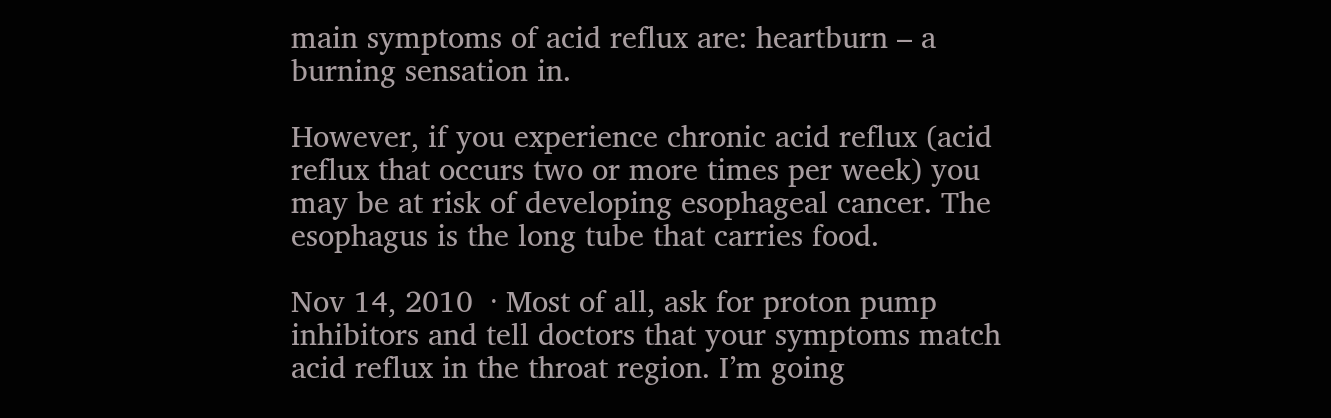main symptoms of acid reflux are: heartburn – a burning sensation in.

However, if you experience chronic acid reflux (acid reflux that occurs two or more times per week) you may be at risk of developing esophageal cancer. The esophagus is the long tube that carries food.

Nov 14, 2010  · Most of all, ask for proton pump inhibitors and tell doctors that your symptoms match acid reflux in the throat region. I’m going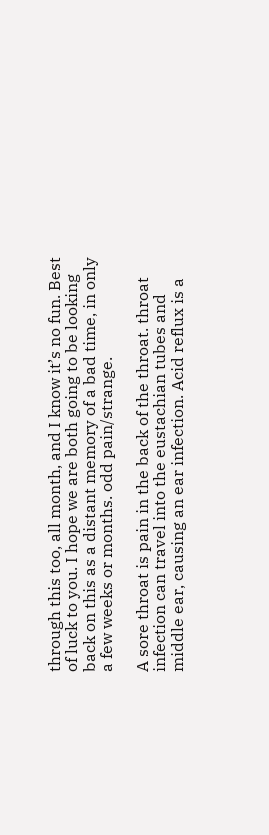through this too, all month, and I know it’s no fun. Best of luck to you. I hope we are both going to be looking back on this as a distant memory of a bad time, in only a few weeks or months. odd pain/strange.

A sore throat is pain in the back of the throat. throat infection can travel into the eustachian tubes and middle ear, causing an ear infection. Acid reflux is a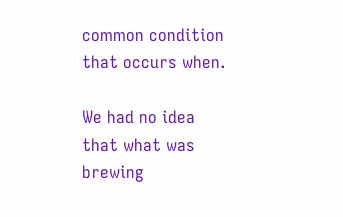common condition that occurs when.

We had no idea that what was brewing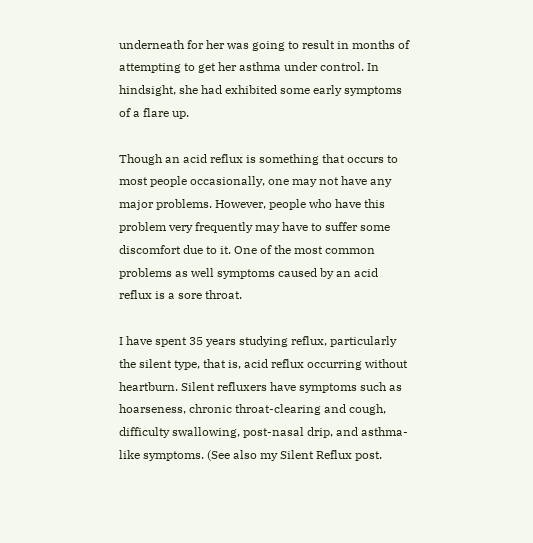underneath for her was going to result in months of attempting to get her asthma under control. In hindsight, she had exhibited some early symptoms of a flare up.

Though an acid reflux is something that occurs to most people occasionally, one may not have any major problems. However, people who have this problem very frequently may have to suffer some discomfort due to it. One of the most common problems as well symptoms caused by an acid reflux is a sore throat.

I have spent 35 years studying reflux, particularly the silent type, that is, acid reflux occurring without heartburn. Silent refluxers have symptoms such as hoarseness, chronic throat-clearing and cough, difficulty swallowing, post-nasal drip, and asthma-like symptoms. (See also my Silent Reflux post.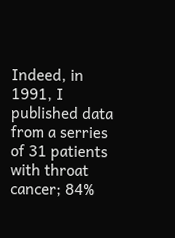Indeed, in 1991, I published data from a serries of 31 patients with throat cancer; 84%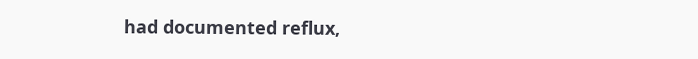had documented reflux,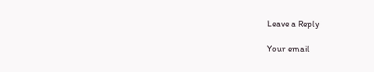Leave a Reply

Your email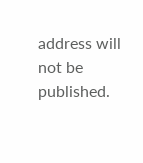address will not be published.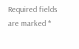Required fields are marked *